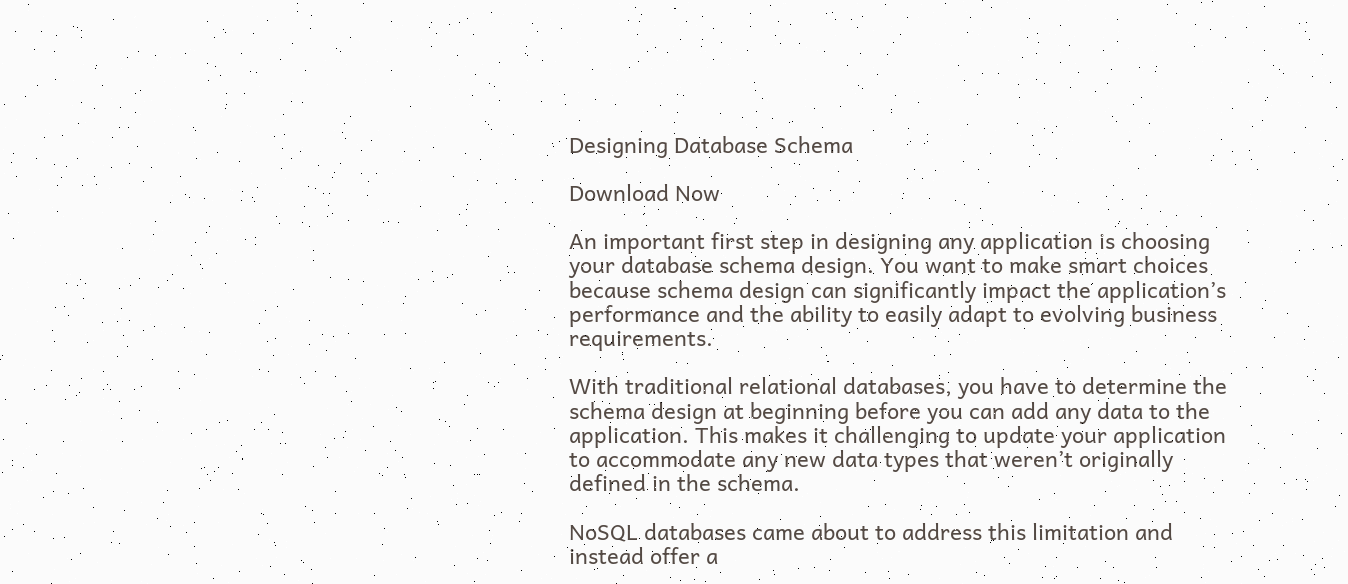Designing Database Schema

Download Now

An important first step in designing any application is choosing your database schema design. You want to make smart choices because schema design can significantly impact the application’s performance and the ability to easily adapt to evolving business requirements.

With traditional relational databases, you have to determine the schema design at beginning before you can add any data to the application. This makes it challenging to update your application to accommodate any new data types that weren’t originally defined in the schema.

NoSQL databases came about to address this limitation and instead offer a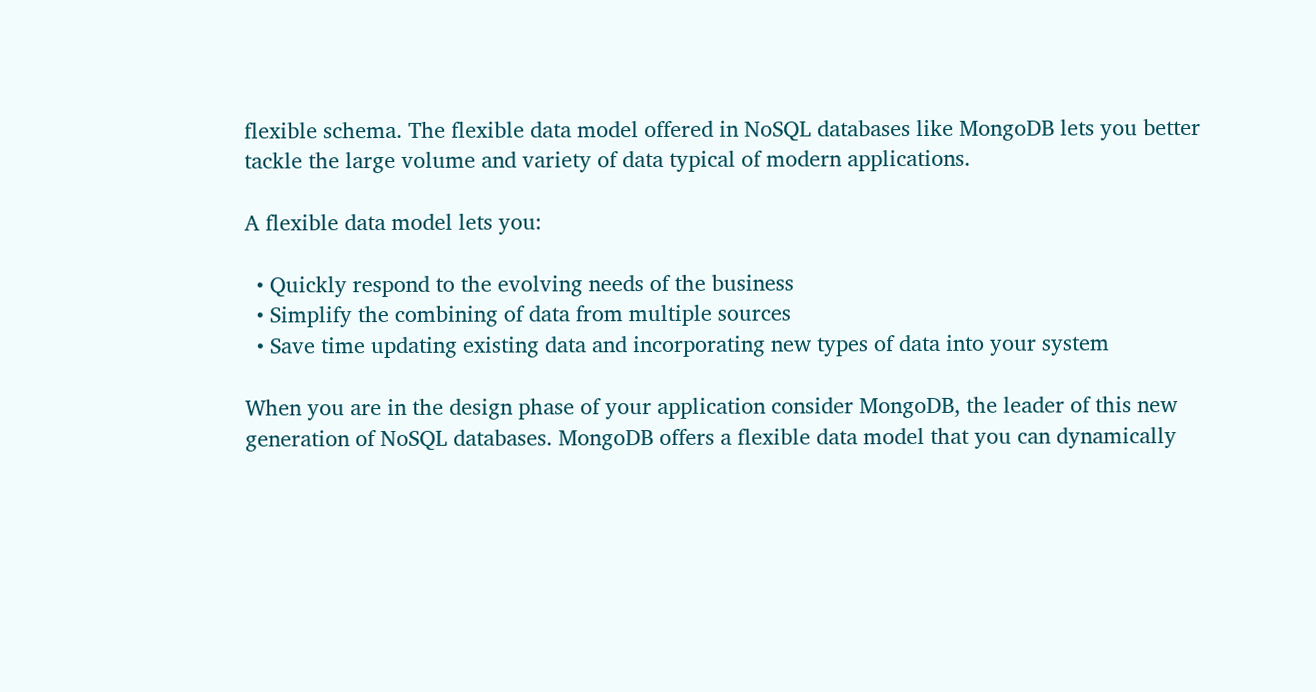flexible schema. The flexible data model offered in NoSQL databases like MongoDB lets you better tackle the large volume and variety of data typical of modern applications.

A flexible data model lets you:

  • Quickly respond to the evolving needs of the business
  • Simplify the combining of data from multiple sources
  • Save time updating existing data and incorporating new types of data into your system

When you are in the design phase of your application consider MongoDB, the leader of this new generation of NoSQL databases. MongoDB offers a flexible data model that you can dynamically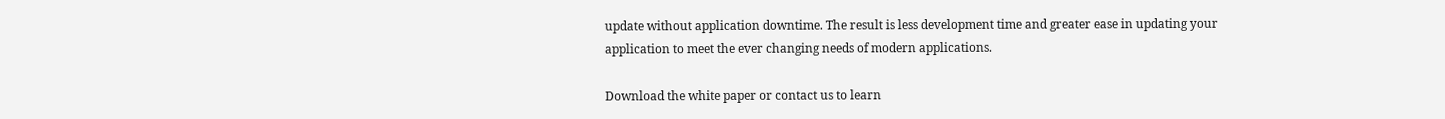update without application downtime. The result is less development time and greater ease in updating your application to meet the ever changing needs of modern applications.

Download the white paper or contact us to learn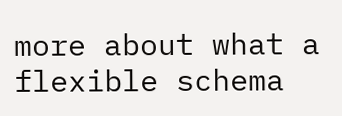more about what a flexible schema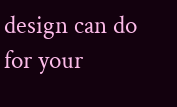design can do for your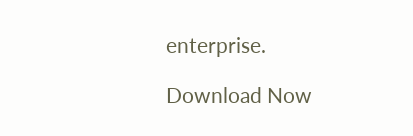enterprise.

Download Now